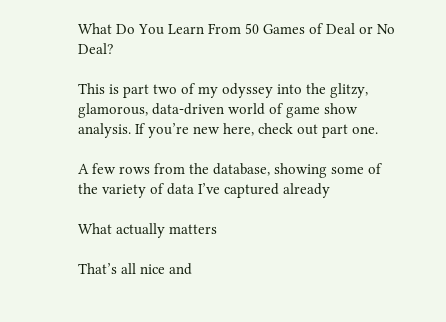What Do You Learn From 50 Games of Deal or No Deal?

This is part two of my odyssey into the glitzy, glamorous, data-driven world of game show analysis. If you’re new here, check out part one.

A few rows from the database, showing some of the variety of data I’ve captured already

What actually matters

That’s all nice and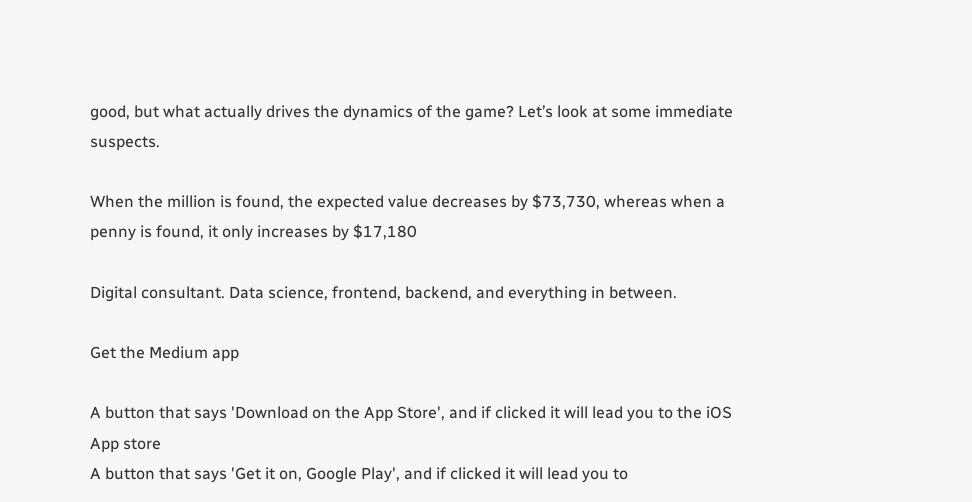good, but what actually drives the dynamics of the game? Let’s look at some immediate suspects.

When the million is found, the expected value decreases by $73,730, whereas when a penny is found, it only increases by $17,180

Digital consultant. Data science, frontend, backend, and everything in between.

Get the Medium app

A button that says 'Download on the App Store', and if clicked it will lead you to the iOS App store
A button that says 'Get it on, Google Play', and if clicked it will lead you to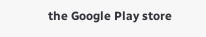the Google Play store